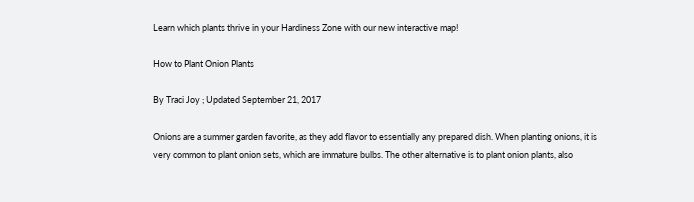Learn which plants thrive in your Hardiness Zone with our new interactive map!

How to Plant Onion Plants

By Traci Joy ; Updated September 21, 2017

Onions are a summer garden favorite, as they add flavor to essentially any prepared dish. When planting onions, it is very common to plant onion sets, which are immature bulbs. The other alternative is to plant onion plants, also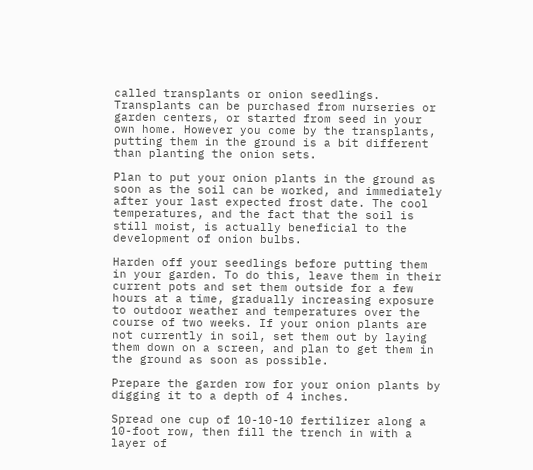called transplants or onion seedlings. Transplants can be purchased from nurseries or garden centers, or started from seed in your own home. However you come by the transplants, putting them in the ground is a bit different than planting the onion sets.

Plan to put your onion plants in the ground as soon as the soil can be worked, and immediately after your last expected frost date. The cool temperatures, and the fact that the soil is still moist, is actually beneficial to the development of onion bulbs.

Harden off your seedlings before putting them in your garden. To do this, leave them in their current pots and set them outside for a few hours at a time, gradually increasing exposure to outdoor weather and temperatures over the course of two weeks. If your onion plants are not currently in soil, set them out by laying them down on a screen, and plan to get them in the ground as soon as possible.

Prepare the garden row for your onion plants by digging it to a depth of 4 inches.

Spread one cup of 10-10-10 fertilizer along a 10-foot row, then fill the trench in with a layer of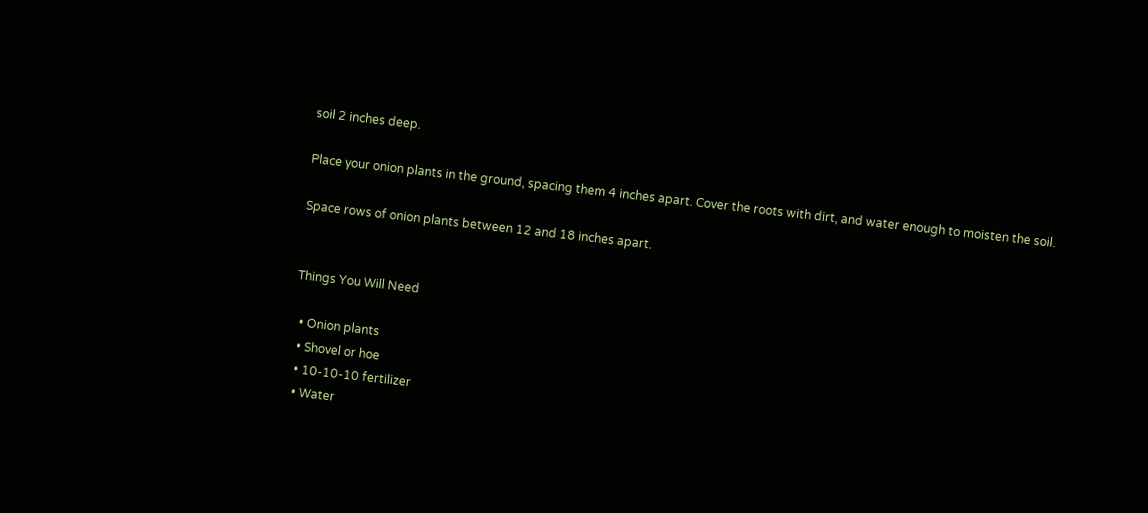soil 2 inches deep.

Place your onion plants in the ground, spacing them 4 inches apart. Cover the roots with dirt, and water enough to moisten the soil.

Space rows of onion plants between 12 and 18 inches apart.


Things You Will Need

  • Onion plants
  • Shovel or hoe
  • 10-10-10 fertilizer
  • Water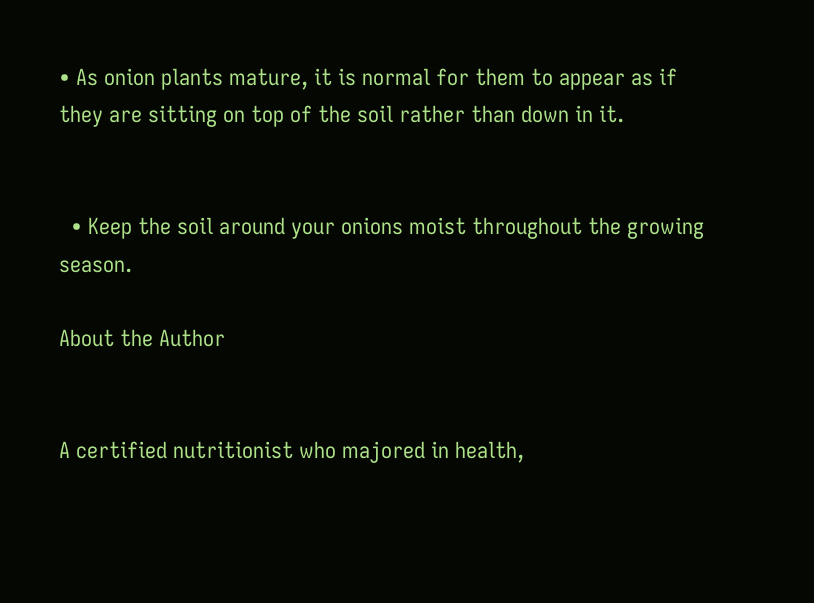• As onion plants mature, it is normal for them to appear as if they are sitting on top of the soil rather than down in it.


  • Keep the soil around your onions moist throughout the growing season.

About the Author


A certified nutritionist who majored in health,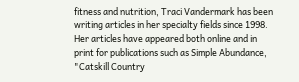fitness and nutrition, Traci Vandermark has been writing articles in her specialty fields since 1998. Her articles have appeared both online and in print for publications such as Simple Abundance, "Catskill Country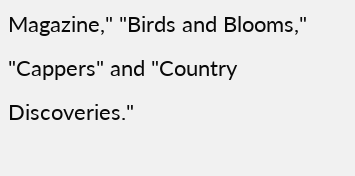Magazine," "Birds and Blooms," "Cappers" and "Country Discoveries."